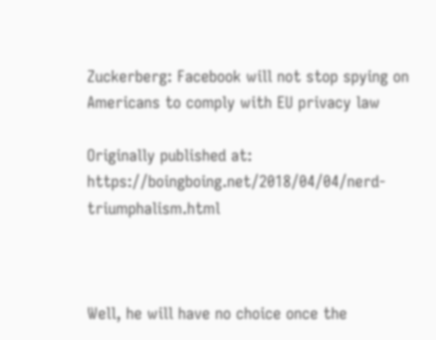Zuckerberg: Facebook will not stop spying on Americans to comply with EU privacy law

Originally published at: https://boingboing.net/2018/04/04/nerd-triumphalism.html



Well, he will have no choice once the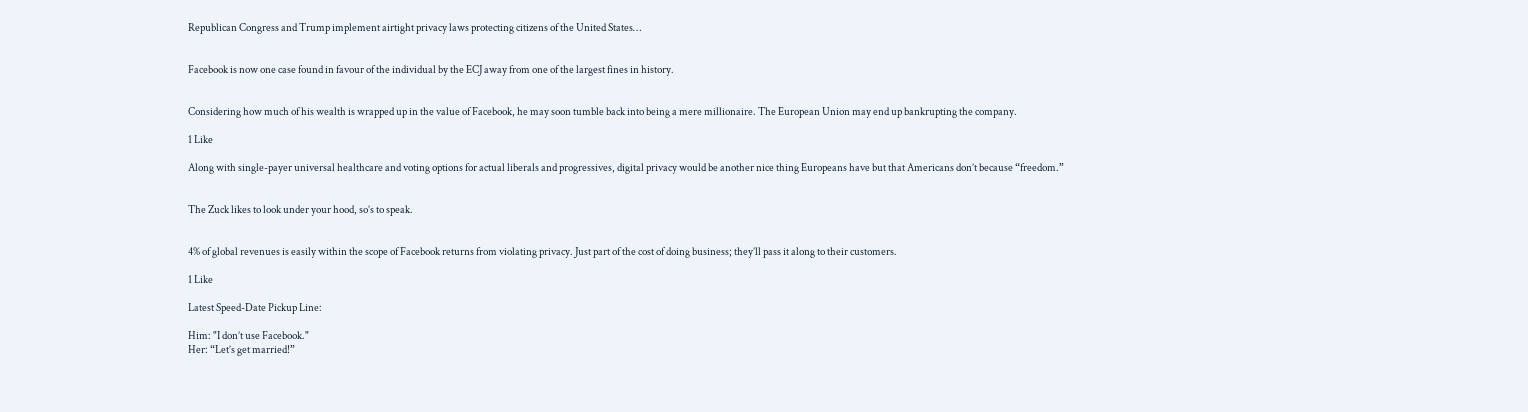Republican Congress and Trump implement airtight privacy laws protecting citizens of the United States…


Facebook is now one case found in favour of the individual by the ECJ away from one of the largest fines in history.


Considering how much of his wealth is wrapped up in the value of Facebook, he may soon tumble back into being a mere millionaire. The European Union may end up bankrupting the company.

1 Like

Along with single-payer universal healthcare and voting options for actual liberals and progressives, digital privacy would be another nice thing Europeans have but that Americans don’t because “freedom.”


The Zuck likes to look under your hood, so’s to speak.


4% of global revenues is easily within the scope of Facebook returns from violating privacy. Just part of the cost of doing business; they’ll pass it along to their customers.

1 Like

Latest Speed-Date Pickup Line:

Him: "I don’t use Facebook."
Her: “Let’s get married!”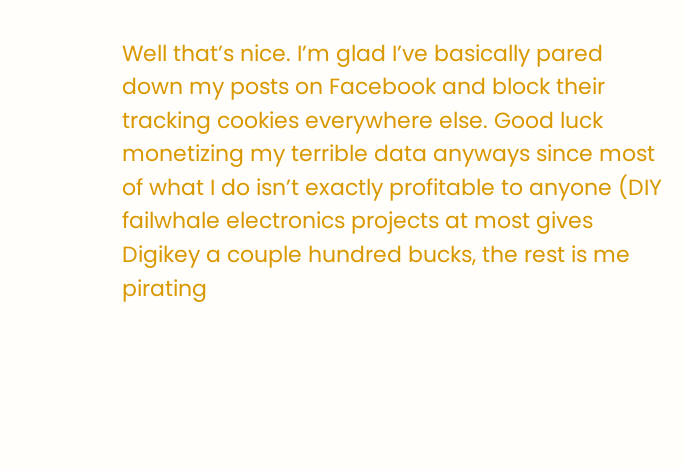Well that’s nice. I’m glad I’ve basically pared down my posts on Facebook and block their tracking cookies everywhere else. Good luck monetizing my terrible data anyways since most of what I do isn’t exactly profitable to anyone (DIY failwhale electronics projects at most gives Digikey a couple hundred bucks, the rest is me pirating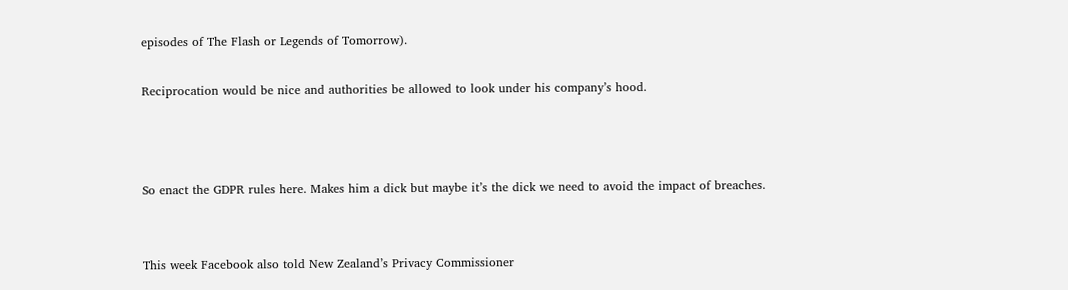episodes of The Flash or Legends of Tomorrow).

Reciprocation would be nice and authorities be allowed to look under his company’s hood.



So enact the GDPR rules here. Makes him a dick but maybe it’s the dick we need to avoid the impact of breaches.


This week Facebook also told New Zealand’s Privacy Commissioner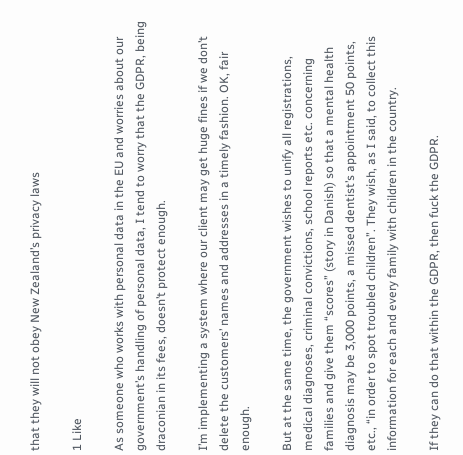that they will not obey New Zealand’s privacy laws

1 Like

As someone who works with personal data in the EU and worries about our government’s handling of personal data, I tend to worry that the GDPR, being draconian in its fees, doesn’t protect enough.

I’m implementing a system where our client may get huge fines if we don’t delete the customers’ names and addresses in a timely fashion. OK, fair enough.

But at the same time, the government wishes to unify all registrations, medical diagnoses, criminal convictions, school reports etc. concerning families and give them “scores” (story in Danish) so that a mental health diagnosis may be 3,000 points, a missed dentist’s appointment 50 points, etc., “in order to spot troubled children”. They wish, as I said, to collect this information for each and every family with children in the country.

If they can do that within the GDPR, then fuck the GDPR.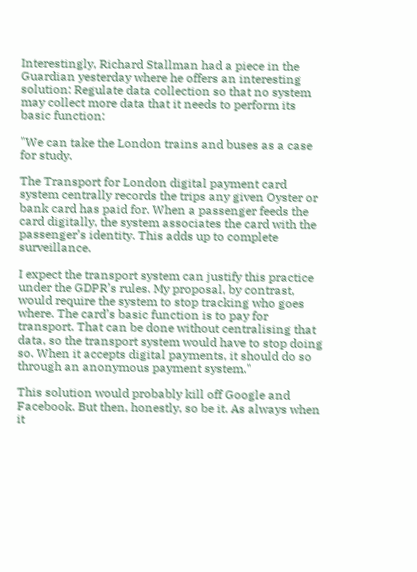Interestingly, Richard Stallman had a piece in the Guardian yesterday where he offers an interesting solution: Regulate data collection so that no system may collect more data that it needs to perform its basic function:

"We can take the London trains and buses as a case for study.

The Transport for London digital payment card system centrally records the trips any given Oyster or bank card has paid for. When a passenger feeds the card digitally, the system associates the card with the passenger’s identity. This adds up to complete surveillance.

I expect the transport system can justify this practice under the GDPR’s rules. My proposal, by contrast, would require the system to stop tracking who goes where. The card’s basic function is to pay for transport. That can be done without centralising that data, so the transport system would have to stop doing so. When it accepts digital payments, it should do so through an anonymous payment system."

This solution would probably kill off Google and Facebook. But then, honestly, so be it. As always when it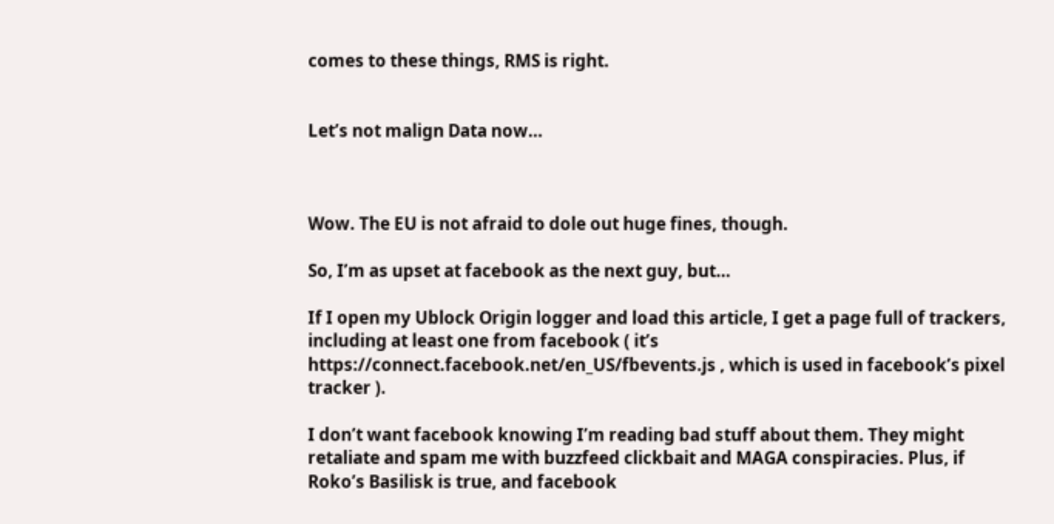comes to these things, RMS is right.


Let’s not malign Data now…



Wow. The EU is not afraid to dole out huge fines, though.

So, I’m as upset at facebook as the next guy, but…

If I open my Ublock Origin logger and load this article, I get a page full of trackers, including at least one from facebook ( it’s https://connect.facebook.net/en_US/fbevents.js , which is used in facebook’s pixel tracker ).

I don’t want facebook knowing I’m reading bad stuff about them. They might retaliate and spam me with buzzfeed clickbait and MAGA conspiracies. Plus, if Roko’s Basilisk is true, and facebook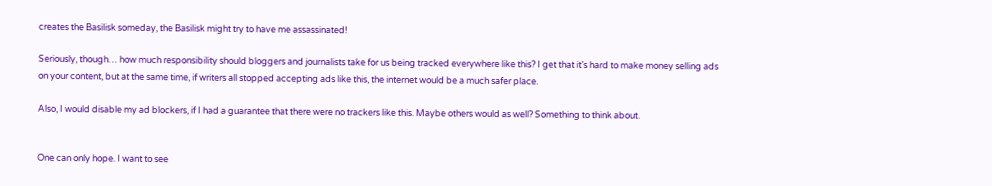creates the Basilisk someday, the Basilisk might try to have me assassinated!

Seriously, though… how much responsibility should bloggers and journalists take for us being tracked everywhere like this? I get that it’s hard to make money selling ads on your content, but at the same time, if writers all stopped accepting ads like this, the internet would be a much safer place.

Also, I would disable my ad blockers, if I had a guarantee that there were no trackers like this. Maybe others would as well? Something to think about.


One can only hope. I want to see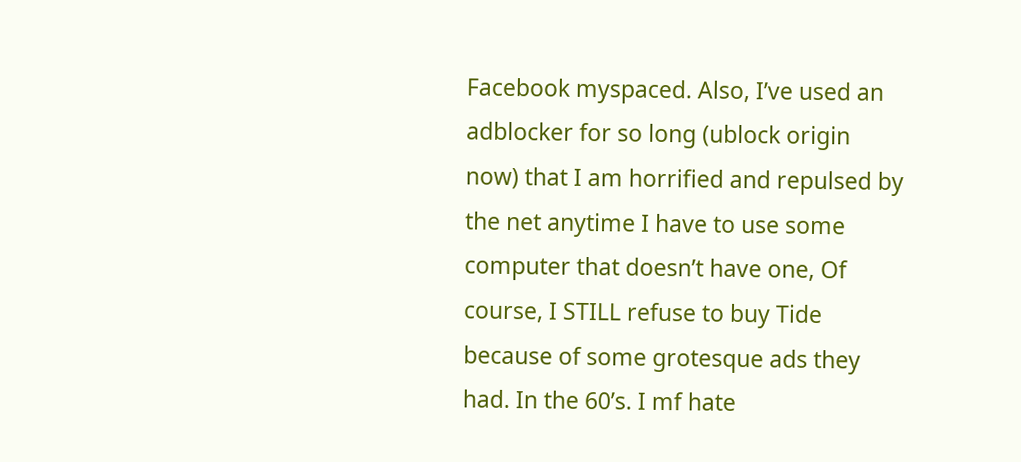Facebook myspaced. Also, I’ve used an adblocker for so long (ublock origin now) that I am horrified and repulsed by the net anytime I have to use some computer that doesn’t have one, Of course, I STILL refuse to buy Tide because of some grotesque ads they had. In the 60’s. I mf hate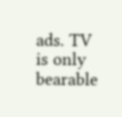ads. TV is only bearable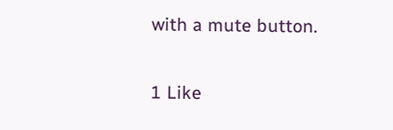with a mute button.

1 Like